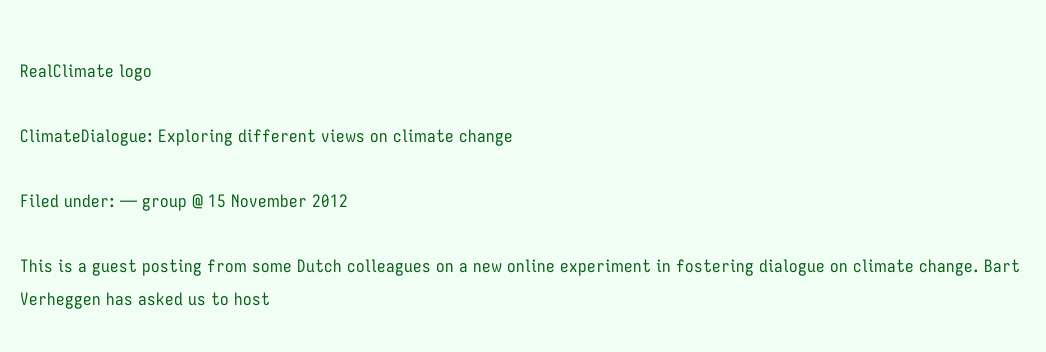RealClimate logo

ClimateDialogue: Exploring different views on climate change

Filed under: — group @ 15 November 2012

This is a guest posting from some Dutch colleagues on a new online experiment in fostering dialogue on climate change. Bart Verheggen has asked us to host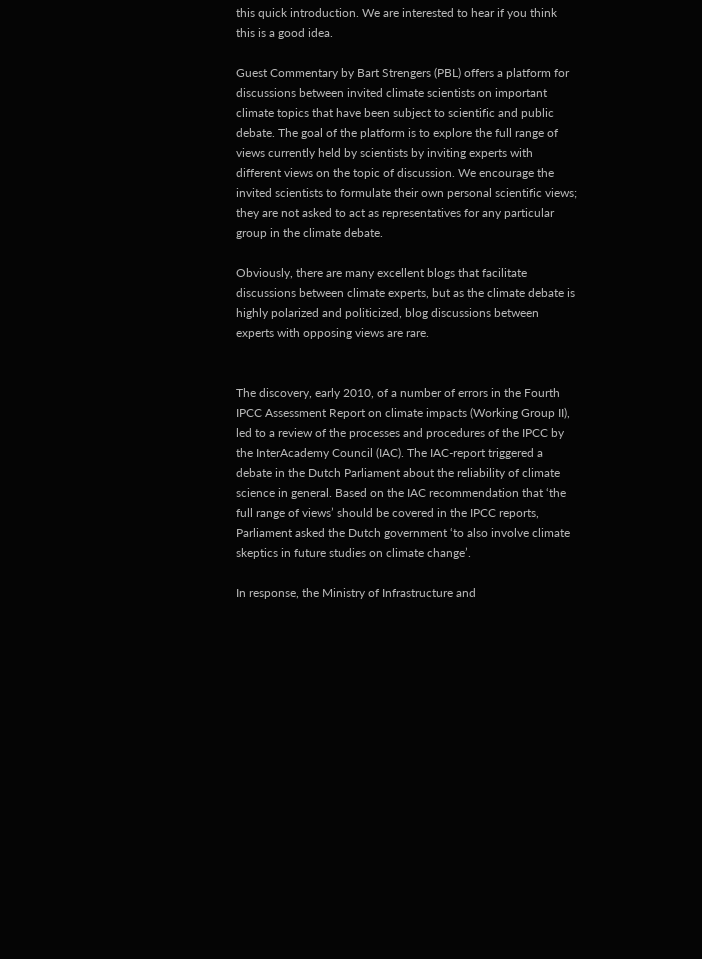this quick introduction. We are interested to hear if you think this is a good idea.

Guest Commentary by Bart Strengers (PBL) offers a platform for discussions between invited climate scientists on important climate topics that have been subject to scientific and public debate. The goal of the platform is to explore the full range of views currently held by scientists by inviting experts with different views on the topic of discussion. We encourage the invited scientists to formulate their own personal scientific views; they are not asked to act as representatives for any particular group in the climate debate.

Obviously, there are many excellent blogs that facilitate discussions between climate experts, but as the climate debate is highly polarized and politicized, blog discussions between experts with opposing views are rare.


The discovery, early 2010, of a number of errors in the Fourth IPCC Assessment Report on climate impacts (Working Group II), led to a review of the processes and procedures of the IPCC by the InterAcademy Council (IAC). The IAC-report triggered a debate in the Dutch Parliament about the reliability of climate science in general. Based on the IAC recommendation that ‘the full range of views’ should be covered in the IPCC reports, Parliament asked the Dutch government ‘to also involve climate skeptics in future studies on climate change’.

In response, the Ministry of Infrastructure and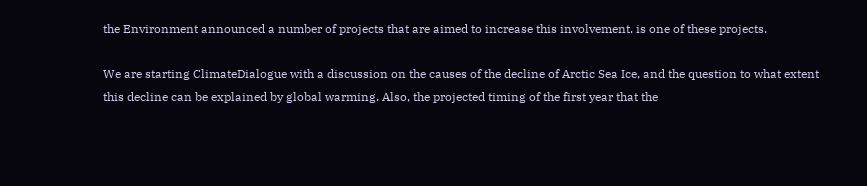the Environment announced a number of projects that are aimed to increase this involvement. is one of these projects.

We are starting ClimateDialogue with a discussion on the causes of the decline of Arctic Sea Ice, and the question to what extent this decline can be explained by global warming. Also, the projected timing of the first year that the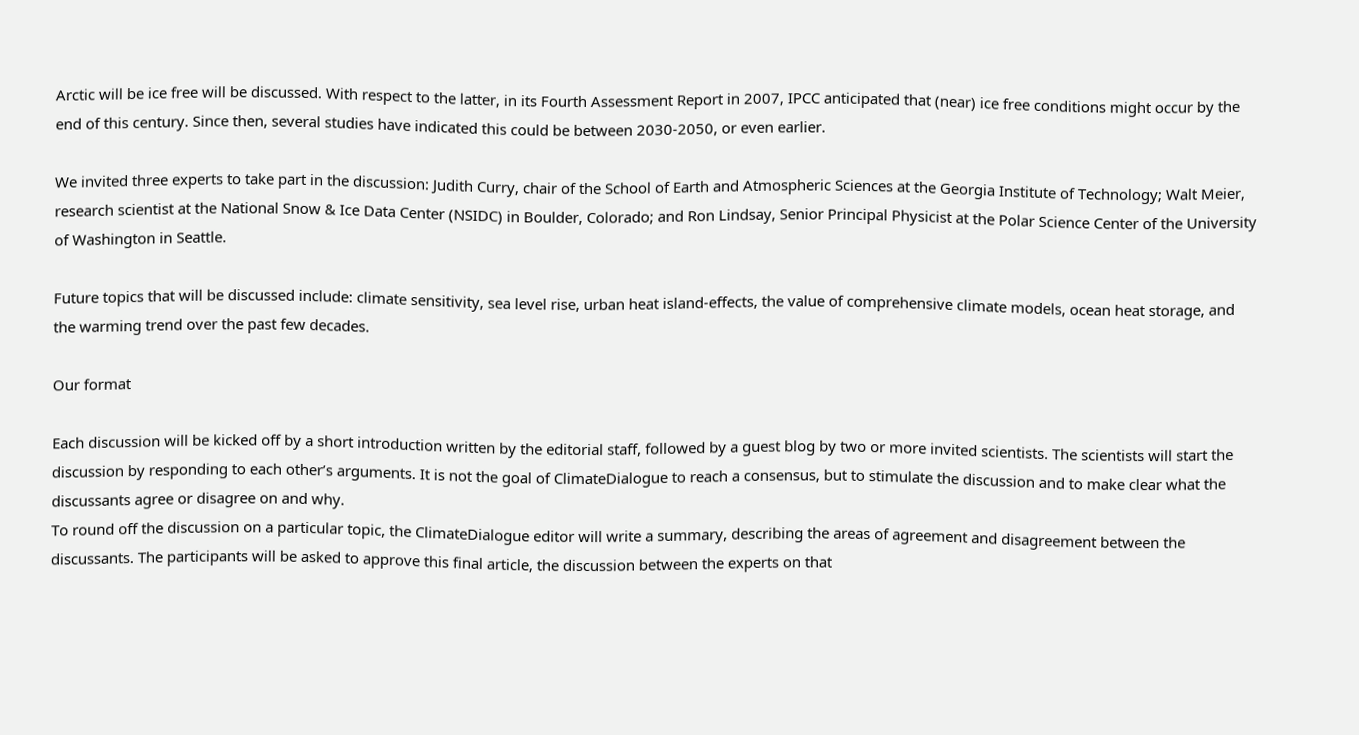Arctic will be ice free will be discussed. With respect to the latter, in its Fourth Assessment Report in 2007, IPCC anticipated that (near) ice free conditions might occur by the end of this century. Since then, several studies have indicated this could be between 2030-2050, or even earlier.

We invited three experts to take part in the discussion: Judith Curry, chair of the School of Earth and Atmospheric Sciences at the Georgia Institute of Technology; Walt Meier, research scientist at the National Snow & Ice Data Center (NSIDC) in Boulder, Colorado; and Ron Lindsay, Senior Principal Physicist at the Polar Science Center of the University of Washington in Seattle.

Future topics that will be discussed include: climate sensitivity, sea level rise, urban heat island-effects, the value of comprehensive climate models, ocean heat storage, and the warming trend over the past few decades.

Our format

Each discussion will be kicked off by a short introduction written by the editorial staff, followed by a guest blog by two or more invited scientists. The scientists will start the discussion by responding to each other’s arguments. It is not the goal of ClimateDialogue to reach a consensus, but to stimulate the discussion and to make clear what the discussants agree or disagree on and why.
To round off the discussion on a particular topic, the ClimateDialogue editor will write a summary, describing the areas of agreement and disagreement between the discussants. The participants will be asked to approve this final article, the discussion between the experts on that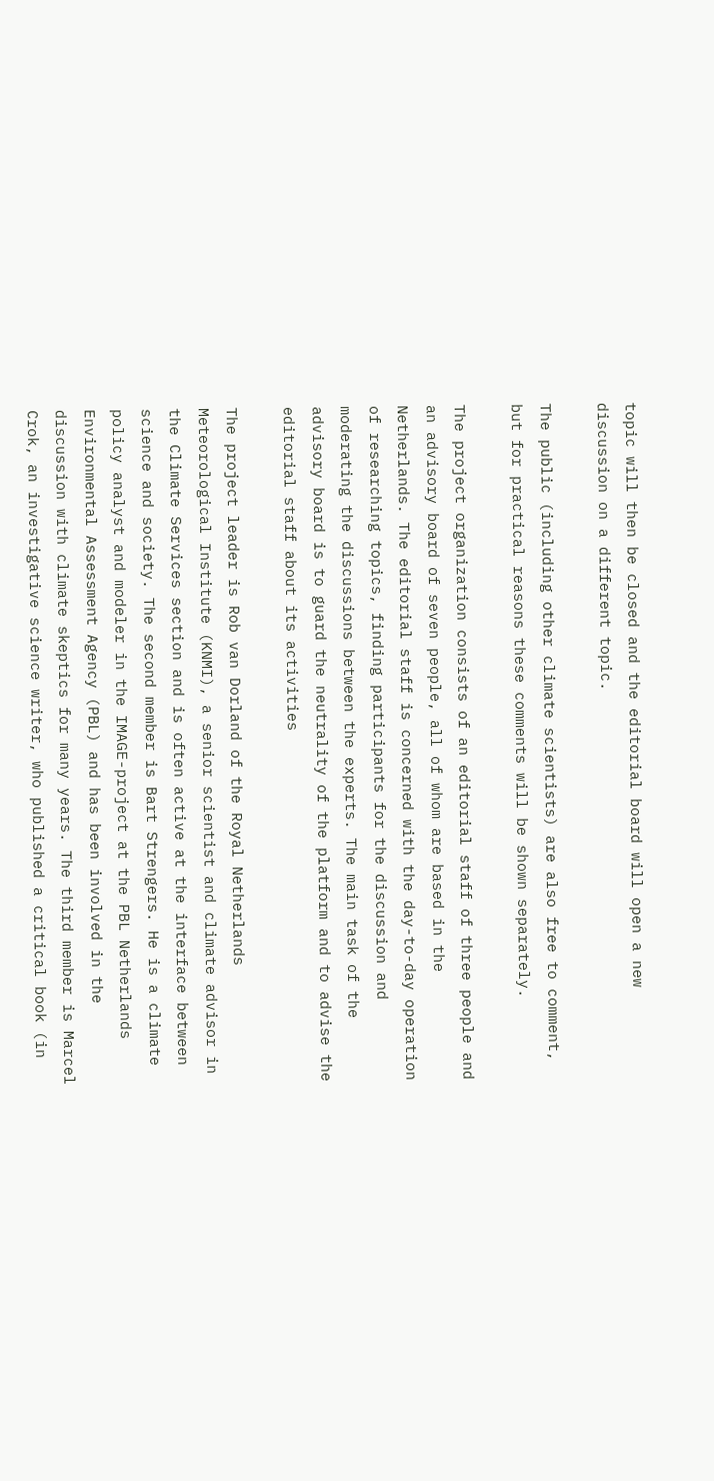topic will then be closed and the editorial board will open a new discussion on a different topic.

The public (including other climate scientists) are also free to comment, but for practical reasons these comments will be shown separately.

The project organization consists of an editorial staff of three people and an advisory board of seven people, all of whom are based in the Netherlands. The editorial staff is concerned with the day-to-day operation of researching topics, finding participants for the discussion and moderating the discussions between the experts. The main task of the advisory board is to guard the neutrality of the platform and to advise the editorial staff about its activities

The project leader is Rob van Dorland of the Royal Netherlands Meteorological Institute (KNMI), a senior scientist and climate advisor in the Climate Services section and is often active at the interface between science and society. The second member is Bart Strengers. He is a climate policy analyst and modeler in the IMAGE-project at the PBL Netherlands Environmental Assessment Agency (PBL) and has been involved in the discussion with climate skeptics for many years. The third member is Marcel Crok, an investigative science writer, who published a critical book (in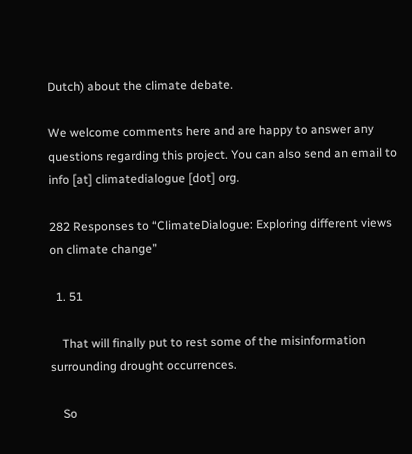Dutch) about the climate debate.

We welcome comments here and are happy to answer any questions regarding this project. You can also send an email to info [at] climatedialogue [dot] org.

282 Responses to “ClimateDialogue: Exploring different views on climate change”

  1. 51

    That will finally put to rest some of the misinformation surrounding drought occurrences.

    So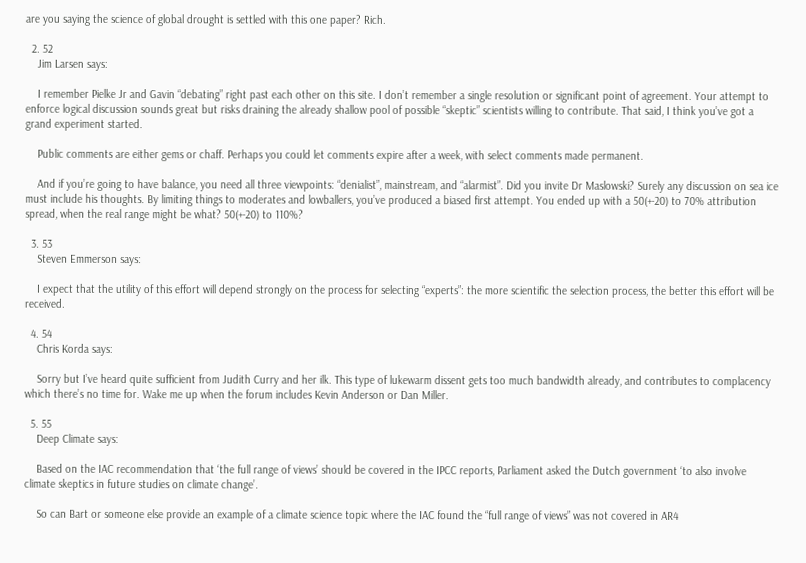are you saying the science of global drought is settled with this one paper? Rich.

  2. 52
    Jim Larsen says:

    I remember Pielke Jr and Gavin “debating” right past each other on this site. I don’t remember a single resolution or significant point of agreement. Your attempt to enforce logical discussion sounds great but risks draining the already shallow pool of possible “skeptic” scientists willing to contribute. That said, I think you’ve got a grand experiment started.

    Public comments are either gems or chaff. Perhaps you could let comments expire after a week, with select comments made permanent.

    And if you’re going to have balance, you need all three viewpoints: “denialist”, mainstream, and “alarmist”. Did you invite Dr Maslowski? Surely any discussion on sea ice must include his thoughts. By limiting things to moderates and lowballers, you’ve produced a biased first attempt. You ended up with a 50(+-20) to 70% attribution spread, when the real range might be what? 50(+-20) to 110%?

  3. 53
    Steven Emmerson says:

    I expect that the utility of this effort will depend strongly on the process for selecting “experts”: the more scientific the selection process, the better this effort will be received.

  4. 54
    Chris Korda says:

    Sorry but I’ve heard quite sufficient from Judith Curry and her ilk. This type of lukewarm dissent gets too much bandwidth already, and contributes to complacency which there’s no time for. Wake me up when the forum includes Kevin Anderson or Dan Miller.

  5. 55
    Deep Climate says:

    Based on the IAC recommendation that ‘the full range of views’ should be covered in the IPCC reports, Parliament asked the Dutch government ‘to also involve climate skeptics in future studies on climate change’.

    So can Bart or someone else provide an example of a climate science topic where the IAC found the “full range of views” was not covered in AR4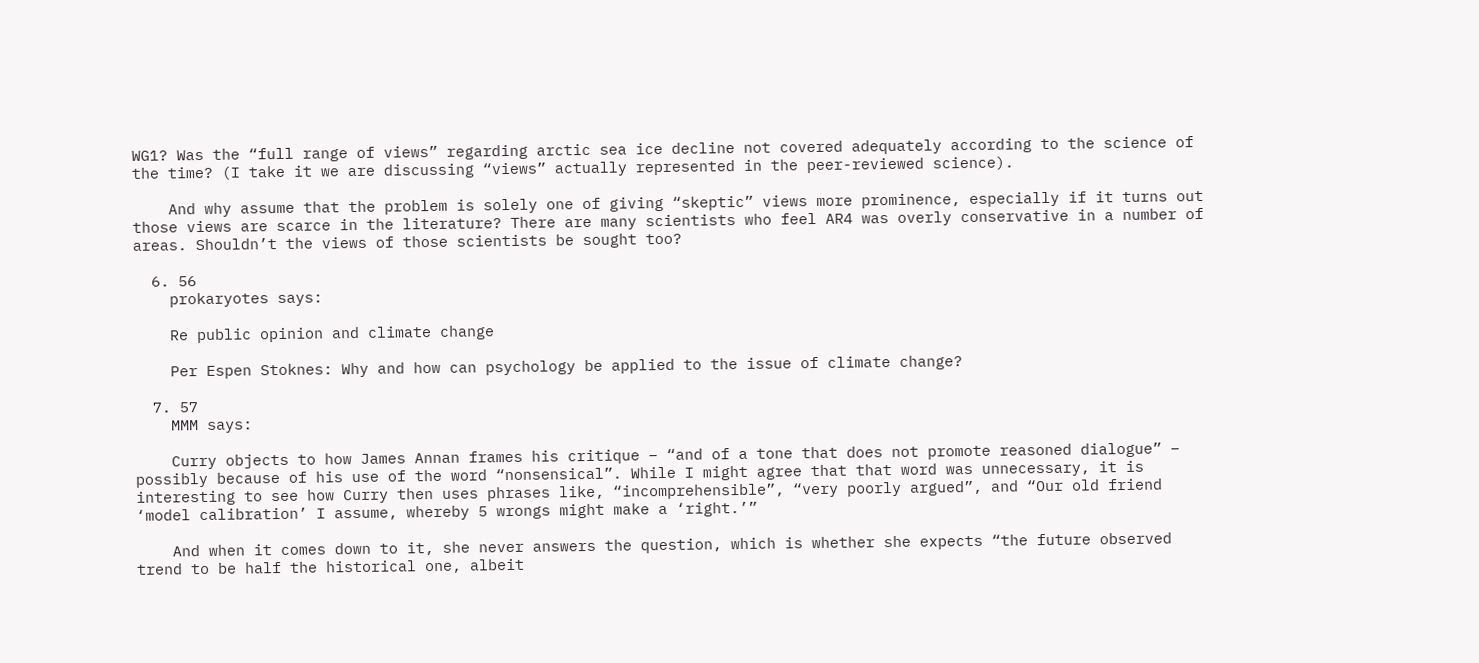WG1? Was the “full range of views” regarding arctic sea ice decline not covered adequately according to the science of the time? (I take it we are discussing “views” actually represented in the peer-reviewed science).

    And why assume that the problem is solely one of giving “skeptic” views more prominence, especially if it turns out those views are scarce in the literature? There are many scientists who feel AR4 was overly conservative in a number of areas. Shouldn’t the views of those scientists be sought too?

  6. 56
    prokaryotes says:

    Re public opinion and climate change

    Per Espen Stoknes: Why and how can psychology be applied to the issue of climate change?

  7. 57
    MMM says:

    Curry objects to how James Annan frames his critique – “and of a tone that does not promote reasoned dialogue” – possibly because of his use of the word “nonsensical”. While I might agree that that word was unnecessary, it is interesting to see how Curry then uses phrases like, “incomprehensible”, “very poorly argued”, and “Our old friend ‘model calibration’ I assume, whereby 5 wrongs might make a ‘right.’”

    And when it comes down to it, she never answers the question, which is whether she expects “the future observed trend to be half the historical one, albeit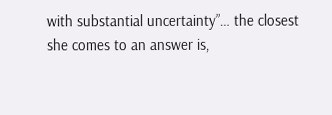with substantial uncertainty”… the closest she comes to an answer is,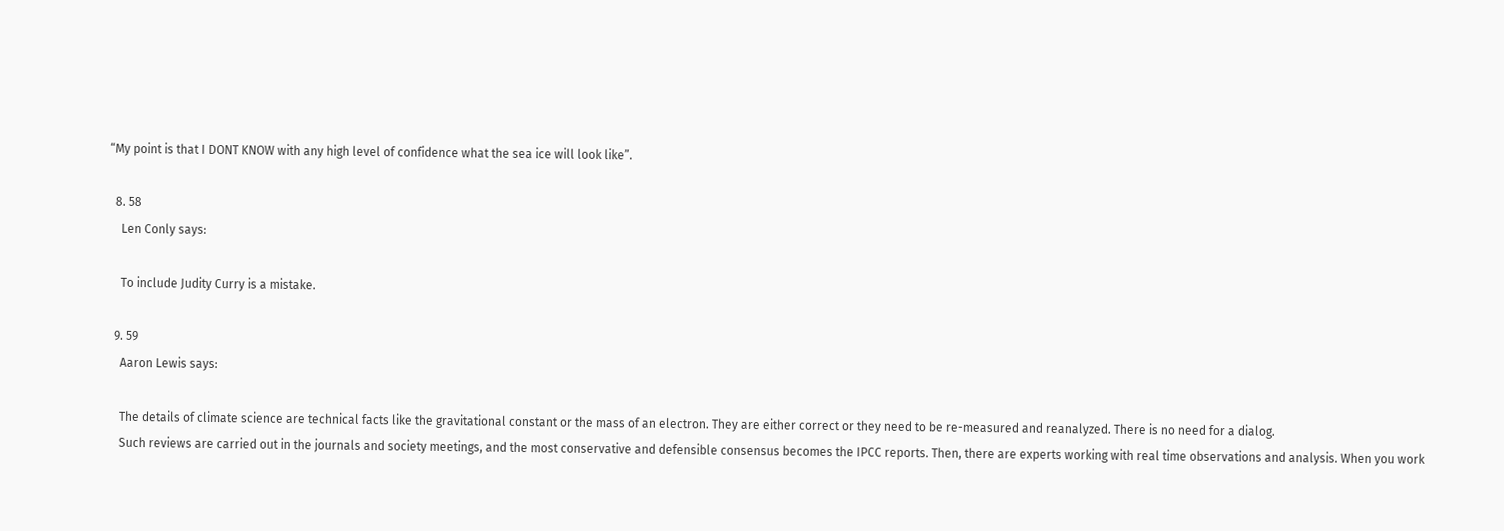“My point is that I DONT KNOW with any high level of confidence what the sea ice will look like”.

  8. 58
    Len Conly says:

    To include Judity Curry is a mistake.

  9. 59
    Aaron Lewis says:

    The details of climate science are technical facts like the gravitational constant or the mass of an electron. They are either correct or they need to be re-measured and reanalyzed. There is no need for a dialog.
    Such reviews are carried out in the journals and society meetings, and the most conservative and defensible consensus becomes the IPCC reports. Then, there are experts working with real time observations and analysis. When you work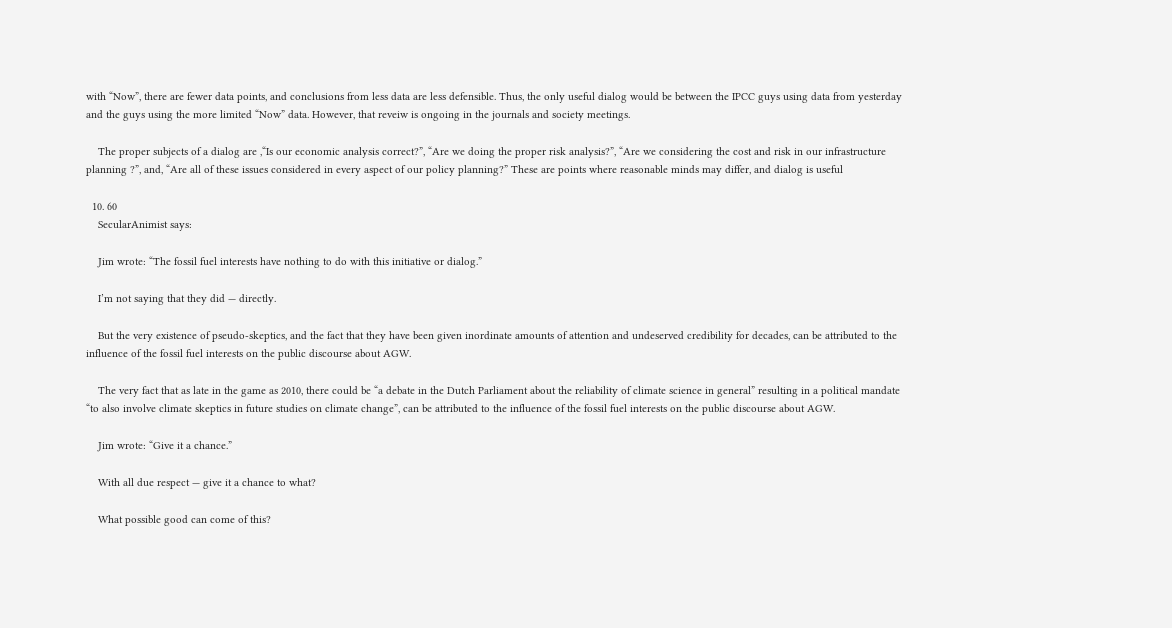with “Now”, there are fewer data points, and conclusions from less data are less defensible. Thus, the only useful dialog would be between the IPCC guys using data from yesterday and the guys using the more limited “Now” data. However, that reveiw is ongoing in the journals and society meetings.

    The proper subjects of a dialog are ,“Is our economic analysis correct?”, “Are we doing the proper risk analysis?”, “Are we considering the cost and risk in our infrastructure planning ?”, and, “Are all of these issues considered in every aspect of our policy planning?” These are points where reasonable minds may differ, and dialog is useful

  10. 60
    SecularAnimist says:

    Jim wrote: “The fossil fuel interests have nothing to do with this initiative or dialog.”

    I’m not saying that they did — directly.

    But the very existence of pseudo-skeptics, and the fact that they have been given inordinate amounts of attention and undeserved credibility for decades, can be attributed to the influence of the fossil fuel interests on the public discourse about AGW.

    The very fact that as late in the game as 2010, there could be “a debate in the Dutch Parliament about the reliability of climate science in general” resulting in a political mandate “to also involve climate skeptics in future studies on climate change”, can be attributed to the influence of the fossil fuel interests on the public discourse about AGW.

    Jim wrote: “Give it a chance.”

    With all due respect — give it a chance to what?

    What possible good can come of this?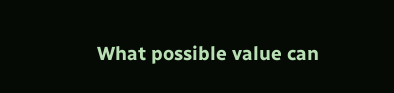What possible value can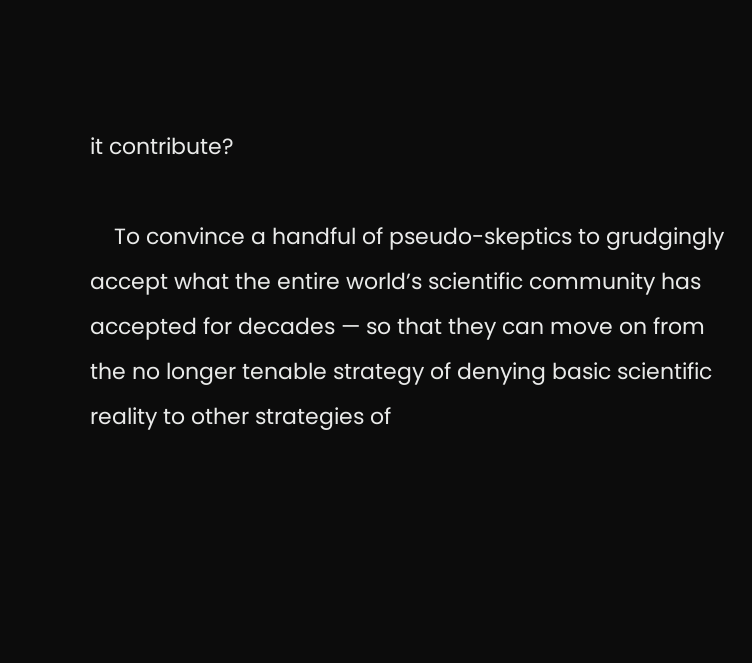it contribute?

    To convince a handful of pseudo-skeptics to grudgingly accept what the entire world’s scientific community has accepted for decades — so that they can move on from the no longer tenable strategy of denying basic scientific reality to other strategies of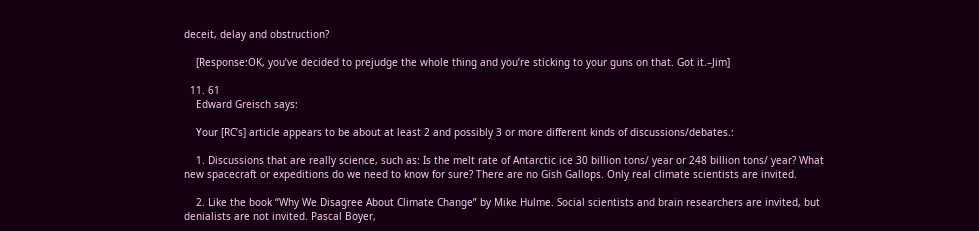deceit, delay and obstruction?

    [Response:OK, you’ve decided to prejudge the whole thing and you’re sticking to your guns on that. Got it.–Jim]

  11. 61
    Edward Greisch says:

    Your [RC’s] article appears to be about at least 2 and possibly 3 or more different kinds of discussions/debates.:

    1. Discussions that are really science, such as: Is the melt rate of Antarctic ice 30 billion tons/ year or 248 billion tons/ year? What new spacecraft or expeditions do we need to know for sure? There are no Gish Gallops. Only real climate scientists are invited.

    2. Like the book “Why We Disagree About Climate Change” by Mike Hulme. Social scientists and brain researchers are invited, but denialists are not invited. Pascal Boyer,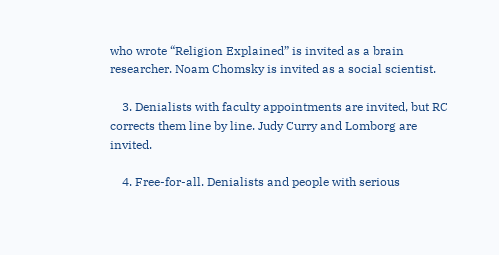who wrote “Religion Explained” is invited as a brain researcher. Noam Chomsky is invited as a social scientist.

    3. Denialists with faculty appointments are invited, but RC corrects them line by line. Judy Curry and Lomborg are invited.

    4. Free-for-all. Denialists and people with serious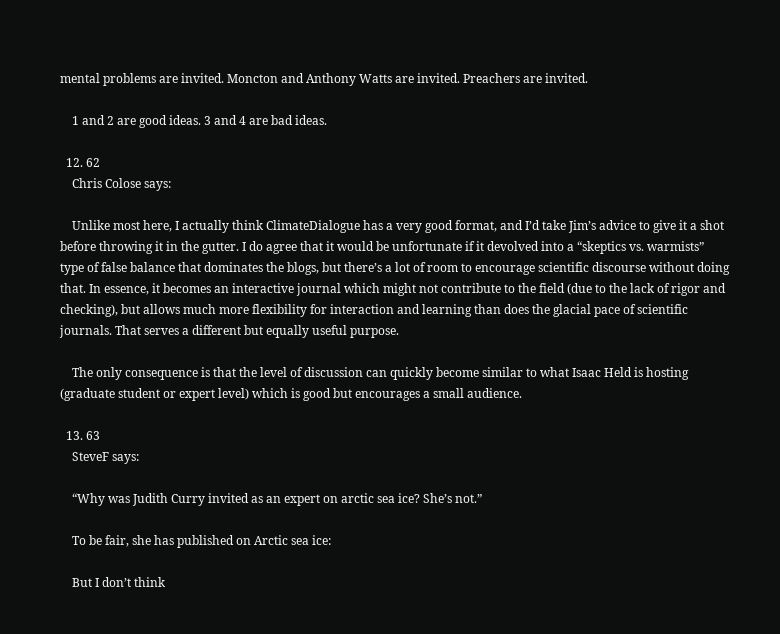mental problems are invited. Moncton and Anthony Watts are invited. Preachers are invited.

    1 and 2 are good ideas. 3 and 4 are bad ideas.

  12. 62
    Chris Colose says:

    Unlike most here, I actually think ClimateDialogue has a very good format, and I’d take Jim’s advice to give it a shot before throwing it in the gutter. I do agree that it would be unfortunate if it devolved into a “skeptics vs. warmists” type of false balance that dominates the blogs, but there’s a lot of room to encourage scientific discourse without doing that. In essence, it becomes an interactive journal which might not contribute to the field (due to the lack of rigor and checking), but allows much more flexibility for interaction and learning than does the glacial pace of scientific journals. That serves a different but equally useful purpose.

    The only consequence is that the level of discussion can quickly become similar to what Isaac Held is hosting (graduate student or expert level) which is good but encourages a small audience.

  13. 63
    SteveF says:

    “Why was Judith Curry invited as an expert on arctic sea ice? She’s not.”

    To be fair, she has published on Arctic sea ice:

    But I don’t think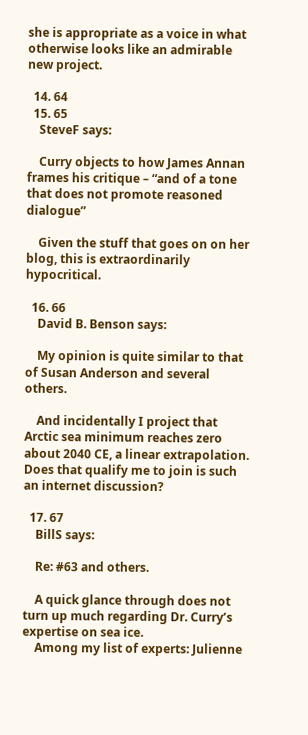she is appropriate as a voice in what otherwise looks like an admirable new project.

  14. 64
  15. 65
    SteveF says:

    Curry objects to how James Annan frames his critique – “and of a tone that does not promote reasoned dialogue”

    Given the stuff that goes on on her blog, this is extraordinarily hypocritical.

  16. 66
    David B. Benson says:

    My opinion is quite similar to that of Susan Anderson and several others.

    And incidentally I project that Arctic sea minimum reaches zero about 2040 CE, a linear extrapolation. Does that qualify me to join is such an internet discussion?

  17. 67
    BillS says:

    Re: #63 and others.

    A quick glance through does not turn up much regarding Dr. Curry’s expertise on sea ice.
    Among my list of experts: Julienne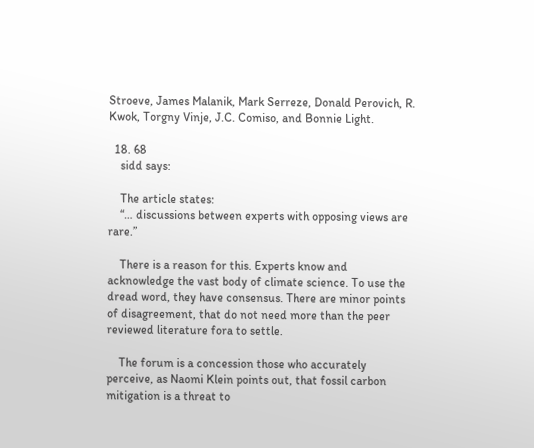Stroeve, James Malanik, Mark Serreze, Donald Perovich, R. Kwok, Torgny Vinje, J.C. Comiso, and Bonnie Light.

  18. 68
    sidd says:

    The article states:
    “… discussions between experts with opposing views are rare.”

    There is a reason for this. Experts know and acknowledge the vast body of climate science. To use the dread word, they have consensus. There are minor points of disagreement, that do not need more than the peer reviewed literature fora to settle.

    The forum is a concession those who accurately perceive, as Naomi Klein points out, that fossil carbon mitigation is a threat to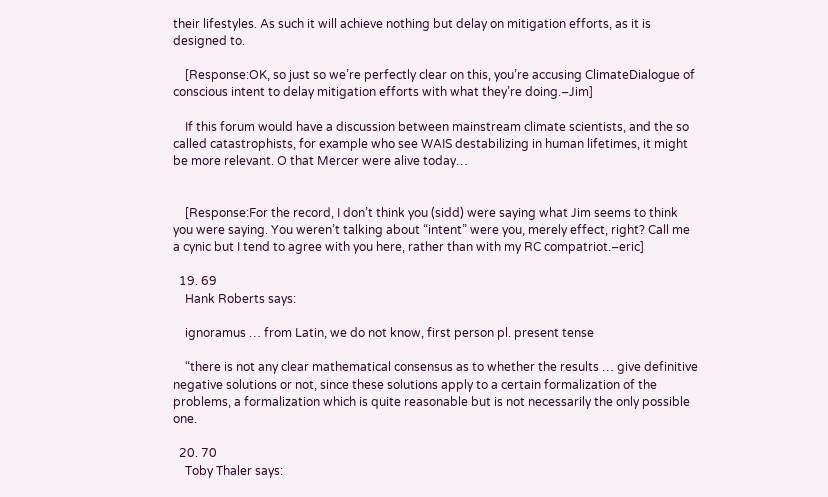their lifestyles. As such it will achieve nothing but delay on mitigation efforts, as it is designed to.

    [Response:OK, so just so we’re perfectly clear on this, you’re accusing ClimateDialogue of conscious intent to delay mitigation efforts with what they’re doing.–Jim]

    If this forum would have a discussion between mainstream climate scientists, and the so called catastrophists, for example who see WAIS destabilizing in human lifetimes, it might be more relevant. O that Mercer were alive today…


    [Response:For the record, I don’t think you (sidd) were saying what Jim seems to think you were saying. You weren’t talking about “intent” were you, merely effect, right? Call me a cynic but I tend to agree with you here, rather than with my RC compatriot.–eric]

  19. 69
    Hank Roberts says:

    ignoramus … from Latin, we do not know, first person pl. present tense

    “there is not any clear mathematical consensus as to whether the results … give definitive negative solutions or not, since these solutions apply to a certain formalization of the problems, a formalization which is quite reasonable but is not necessarily the only possible one.

  20. 70
    Toby Thaler says: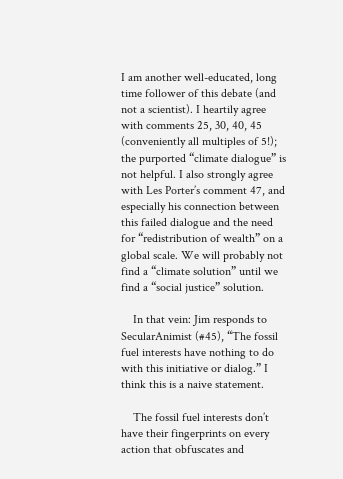I am another well-educated, long time follower of this debate (and not a scientist). I heartily agree with comments 25, 30, 40, 45 (conveniently all multiples of 5!); the purported “climate dialogue” is not helpful. I also strongly agree with Les Porter’s comment 47, and especially his connection between this failed dialogue and the need for “redistribution of wealth” on a global scale. We will probably not find a “climate solution” until we find a “social justice” solution.

    In that vein: Jim responds to SecularAnimist (#45), “The fossil fuel interests have nothing to do with this initiative or dialog.” I think this is a naive statement.

    The fossil fuel interests don’t have their fingerprints on every action that obfuscates and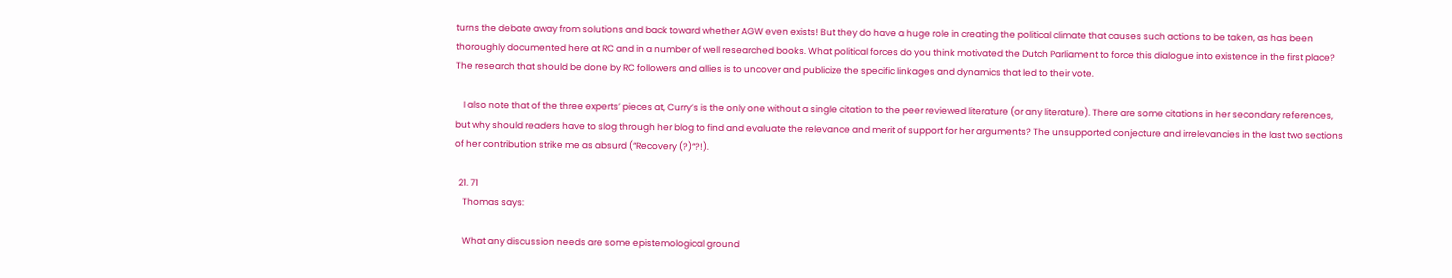turns the debate away from solutions and back toward whether AGW even exists! But they do have a huge role in creating the political climate that causes such actions to be taken, as has been thoroughly documented here at RC and in a number of well researched books. What political forces do you think motivated the Dutch Parliament to force this dialogue into existence in the first place? The research that should be done by RC followers and allies is to uncover and publicize the specific linkages and dynamics that led to their vote.

    I also note that of the three experts’ pieces at, Curry’s is the only one without a single citation to the peer reviewed literature (or any literature). There are some citations in her secondary references, but why should readers have to slog through her blog to find and evaluate the relevance and merit of support for her arguments? The unsupported conjecture and irrelevancies in the last two sections of her contribution strike me as absurd (“Recovery (?)“?!).

  21. 71
    Thomas says:

    What any discussion needs are some epistemological ground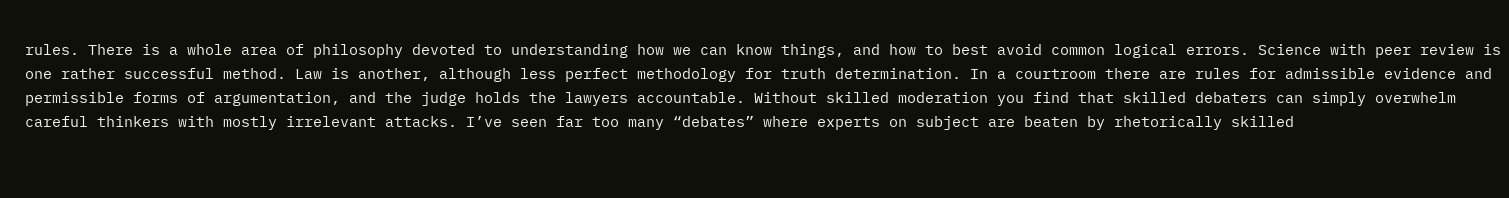rules. There is a whole area of philosophy devoted to understanding how we can know things, and how to best avoid common logical errors. Science with peer review is one rather successful method. Law is another, although less perfect methodology for truth determination. In a courtroom there are rules for admissible evidence and permissible forms of argumentation, and the judge holds the lawyers accountable. Without skilled moderation you find that skilled debaters can simply overwhelm careful thinkers with mostly irrelevant attacks. I’ve seen far too many “debates” where experts on subject are beaten by rhetorically skilled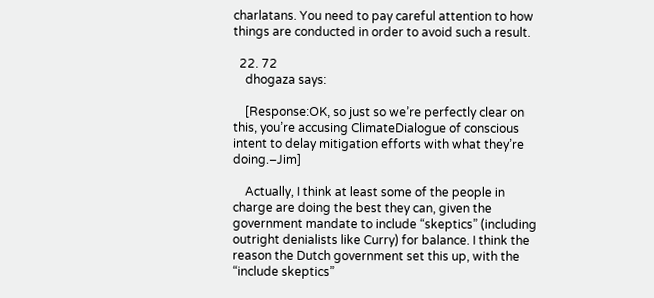charlatans. You need to pay careful attention to how things are conducted in order to avoid such a result.

  22. 72
    dhogaza says:

    [Response:OK, so just so we’re perfectly clear on this, you’re accusing ClimateDialogue of conscious intent to delay mitigation efforts with what they’re doing.–Jim]

    Actually, I think at least some of the people in charge are doing the best they can, given the government mandate to include “skeptics” (including outright denialists like Curry) for balance. I think the reason the Dutch government set this up, with the “include skeptics”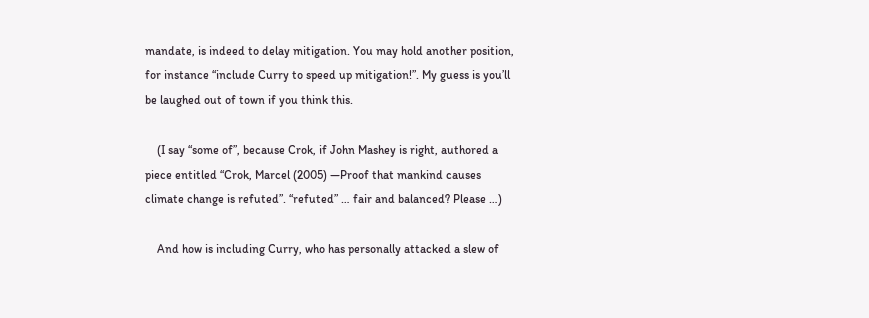mandate, is indeed to delay mitigation. You may hold another position, for instance “include Curry to speed up mitigation!”. My guess is you’ll be laughed out of town if you think this.

    (I say “some of”, because Crok, if John Mashey is right, authored a piece entitled “Crok, Marcel (2005) ―Proof that mankind causes climate change is refuted”. “refuted” … fair and balanced? Please …)

    And how is including Curry, who has personally attacked a slew of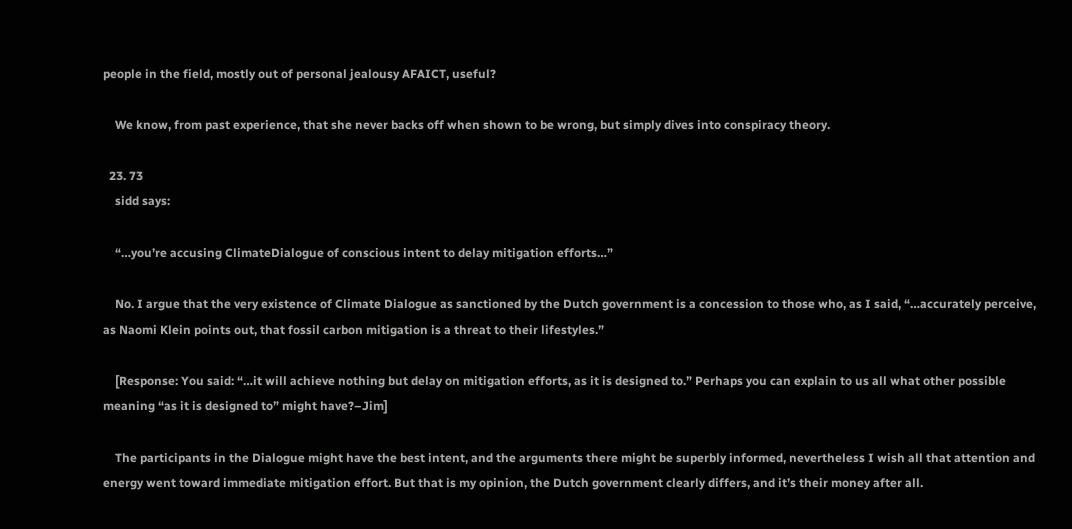people in the field, mostly out of personal jealousy AFAICT, useful?

    We know, from past experience, that she never backs off when shown to be wrong, but simply dives into conspiracy theory.

  23. 73
    sidd says:

    “…you’re accusing ClimateDialogue of conscious intent to delay mitigation efforts…”

    No. I argue that the very existence of Climate Dialogue as sanctioned by the Dutch government is a concession to those who, as I said, “…accurately perceive, as Naomi Klein points out, that fossil carbon mitigation is a threat to their lifestyles.”

    [Response: You said: “…it will achieve nothing but delay on mitigation efforts, as it is designed to.” Perhaps you can explain to us all what other possible meaning “as it is designed to” might have?–Jim]

    The participants in the Dialogue might have the best intent, and the arguments there might be superbly informed, nevertheless I wish all that attention and energy went toward immediate mitigation effort. But that is my opinion, the Dutch government clearly differs, and it’s their money after all.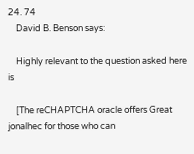24. 74
    David B. Benson says:

    Highly relevant to the question asked here is

    [The reCHAPTCHA oracle offers Great jonalhec for those who can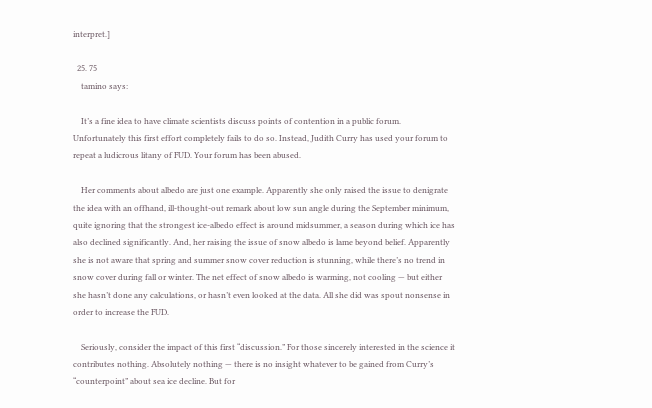interpret.]

  25. 75
    tamino says:

    It’s a fine idea to have climate scientists discuss points of contention in a public forum. Unfortunately this first effort completely fails to do so. Instead, Judith Curry has used your forum to repeat a ludicrous litany of FUD. Your forum has been abused.

    Her comments about albedo are just one example. Apparently she only raised the issue to denigrate the idea with an offhand, ill-thought-out remark about low sun angle during the September minimum, quite ignoring that the strongest ice-albedo effect is around midsummer, a season during which ice has also declined significantly. And, her raising the issue of snow albedo is lame beyond belief. Apparently she is not aware that spring and summer snow cover reduction is stunning, while there’s no trend in snow cover during fall or winter. The net effect of snow albedo is warming, not cooling — but either she hasn’t done any calculations, or hasn’t even looked at the data. All she did was spout nonsense in order to increase the FUD.

    Seriously, consider the impact of this first “discussion.” For those sincerely interested in the science it contributes nothing. Absolutely nothing — there is no insight whatever to be gained from Curry’s “counterpoint” about sea ice decline. But for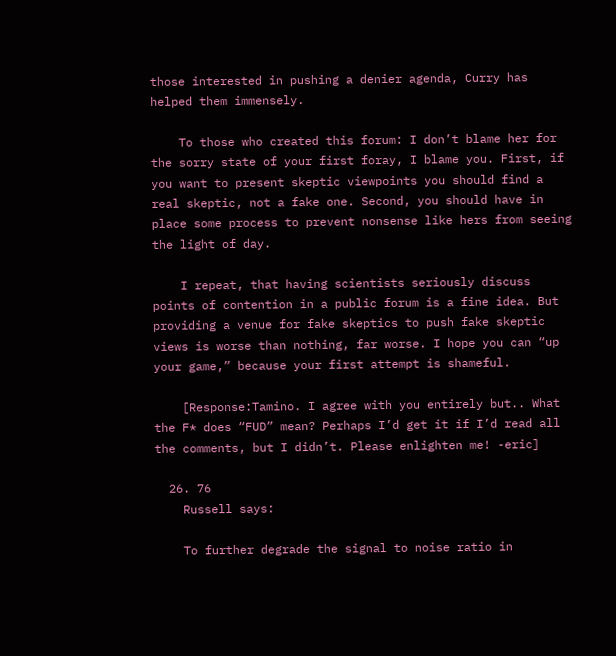those interested in pushing a denier agenda, Curry has helped them immensely.

    To those who created this forum: I don’t blame her for the sorry state of your first foray, I blame you. First, if you want to present skeptic viewpoints you should find a real skeptic, not a fake one. Second, you should have in place some process to prevent nonsense like hers from seeing the light of day.

    I repeat, that having scientists seriously discuss points of contention in a public forum is a fine idea. But providing a venue for fake skeptics to push fake skeptic views is worse than nothing, far worse. I hope you can “up your game,” because your first attempt is shameful.

    [Response:Tamino. I agree with you entirely but.. What the F* does “FUD” mean? Perhaps I’d get it if I’d read all the comments, but I didn’t. Please enlighten me! -eric]

  26. 76
    Russell says:

    To further degrade the signal to noise ratio in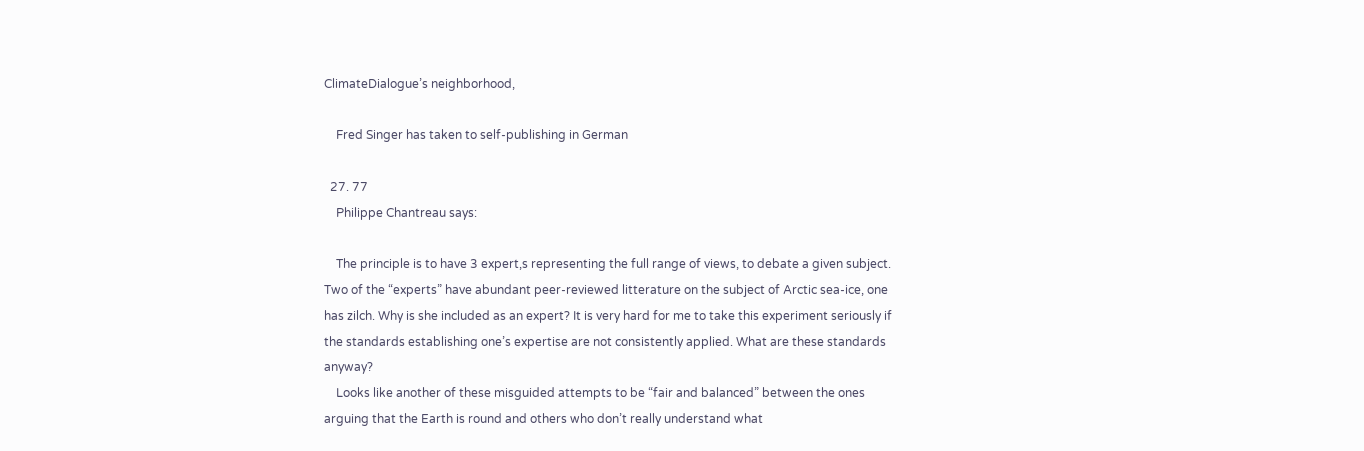ClimateDialogue’s neighborhood,

    Fred Singer has taken to self-publishing in German

  27. 77
    Philippe Chantreau says:

    The principle is to have 3 expert,s representing the full range of views, to debate a given subject. Two of the “experts” have abundant peer-reviewed litterature on the subject of Arctic sea-ice, one has zilch. Why is she included as an expert? It is very hard for me to take this experiment seriously if the standards establishing one’s expertise are not consistently applied. What are these standards anyway?
    Looks like another of these misguided attempts to be “fair and balanced” between the ones arguing that the Earth is round and others who don’t really understand what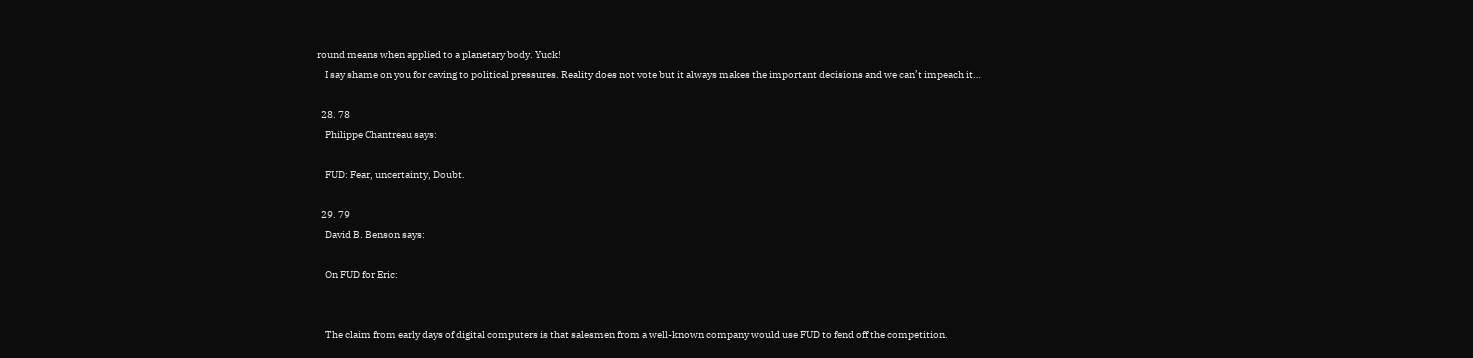round means when applied to a planetary body. Yuck!
    I say shame on you for caving to political pressures. Reality does not vote but it always makes the important decisions and we can’t impeach it…

  28. 78
    Philippe Chantreau says:

    FUD: Fear, uncertainty, Doubt.

  29. 79
    David B. Benson says:

    On FUD for Eric:


    The claim from early days of digital computers is that salesmen from a well-known company would use FUD to fend off the competition.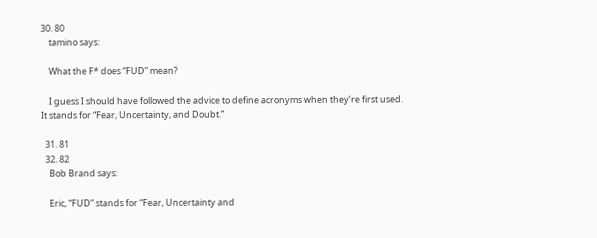30. 80
    tamino says:

    What the F* does “FUD” mean?

    I guess I should have followed the advice to define acronyms when they’re first used. It stands for “Fear, Uncertainty, and Doubt.”

  31. 81
  32. 82
    Bob Brand says:

    Eric, “FUD” stands for “Fear, Uncertainty and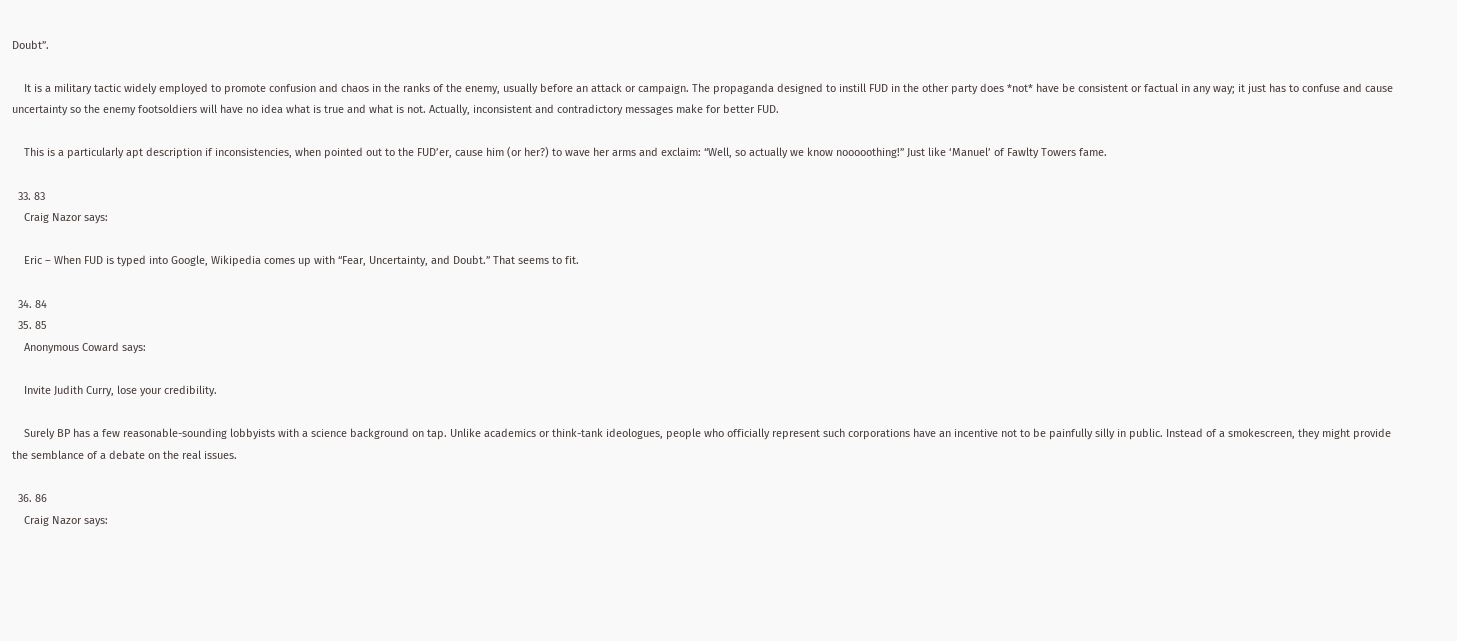Doubt”.

    It is a military tactic widely employed to promote confusion and chaos in the ranks of the enemy, usually before an attack or campaign. The propaganda designed to instill FUD in the other party does *not* have be consistent or factual in any way; it just has to confuse and cause uncertainty so the enemy footsoldiers will have no idea what is true and what is not. Actually, inconsistent and contradictory messages make for better FUD.

    This is a particularly apt description if inconsistencies, when pointed out to the FUD’er, cause him (or her?) to wave her arms and exclaim: “Well, so actually we know nooooothing!” Just like ‘Manuel’ of Fawlty Towers fame.

  33. 83
    Craig Nazor says:

    Eric – When FUD is typed into Google, Wikipedia comes up with “Fear, Uncertainty, and Doubt.” That seems to fit.

  34. 84
  35. 85
    Anonymous Coward says:

    Invite Judith Curry, lose your credibility.

    Surely BP has a few reasonable-sounding lobbyists with a science background on tap. Unlike academics or think-tank ideologues, people who officially represent such corporations have an incentive not to be painfully silly in public. Instead of a smokescreen, they might provide the semblance of a debate on the real issues.

  36. 86
    Craig Nazor says: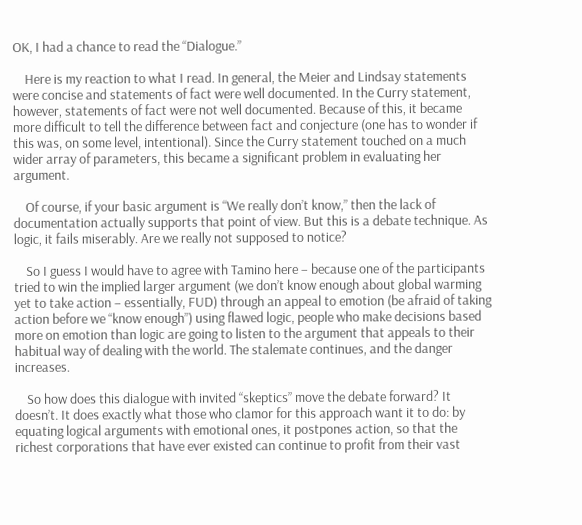OK, I had a chance to read the “Dialogue.”

    Here is my reaction to what I read. In general, the Meier and Lindsay statements were concise and statements of fact were well documented. In the Curry statement, however, statements of fact were not well documented. Because of this, it became more difficult to tell the difference between fact and conjecture (one has to wonder if this was, on some level, intentional). Since the Curry statement touched on a much wider array of parameters, this became a significant problem in evaluating her argument.

    Of course, if your basic argument is “We really don’t know,” then the lack of documentation actually supports that point of view. But this is a debate technique. As logic, it fails miserably. Are we really not supposed to notice?

    So I guess I would have to agree with Tamino here – because one of the participants tried to win the implied larger argument (we don’t know enough about global warming yet to take action – essentially, FUD) through an appeal to emotion (be afraid of taking action before we “know enough”) using flawed logic, people who make decisions based more on emotion than logic are going to listen to the argument that appeals to their habitual way of dealing with the world. The stalemate continues, and the danger increases.

    So how does this dialogue with invited “skeptics” move the debate forward? It doesn’t. It does exactly what those who clamor for this approach want it to do: by equating logical arguments with emotional ones, it postpones action, so that the richest corporations that have ever existed can continue to profit from their vast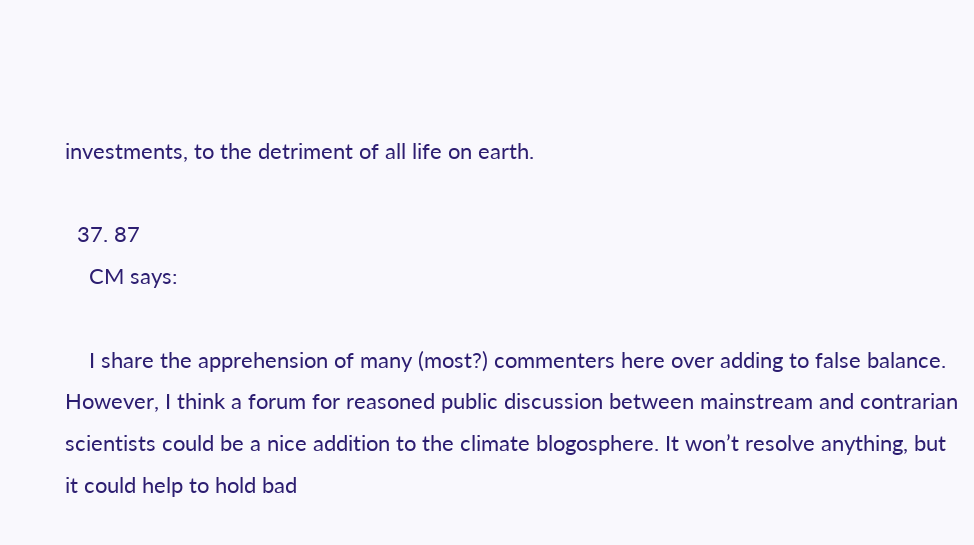investments, to the detriment of all life on earth.

  37. 87
    CM says:

    I share the apprehension of many (most?) commenters here over adding to false balance. However, I think a forum for reasoned public discussion between mainstream and contrarian scientists could be a nice addition to the climate blogosphere. It won’t resolve anything, but it could help to hold bad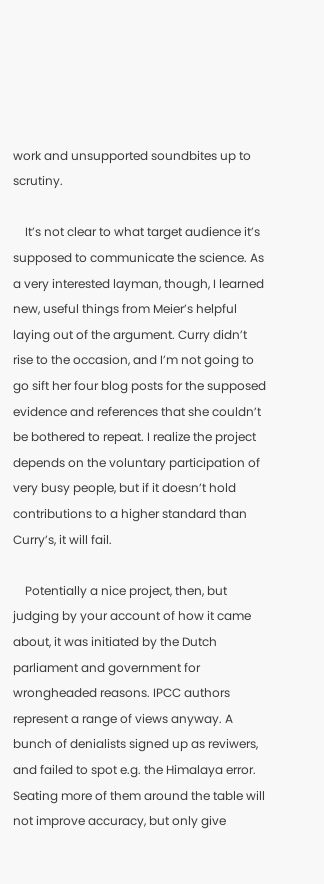work and unsupported soundbites up to scrutiny.

    It’s not clear to what target audience it’s supposed to communicate the science. As a very interested layman, though, I learned new, useful things from Meier’s helpful laying out of the argument. Curry didn’t rise to the occasion, and I’m not going to go sift her four blog posts for the supposed evidence and references that she couldn’t be bothered to repeat. I realize the project depends on the voluntary participation of very busy people, but if it doesn’t hold contributions to a higher standard than Curry’s, it will fail.

    Potentially a nice project, then, but judging by your account of how it came about, it was initiated by the Dutch parliament and government for wrongheaded reasons. IPCC authors represent a range of views anyway. A bunch of denialists signed up as reviwers, and failed to spot e.g. the Himalaya error. Seating more of them around the table will not improve accuracy, but only give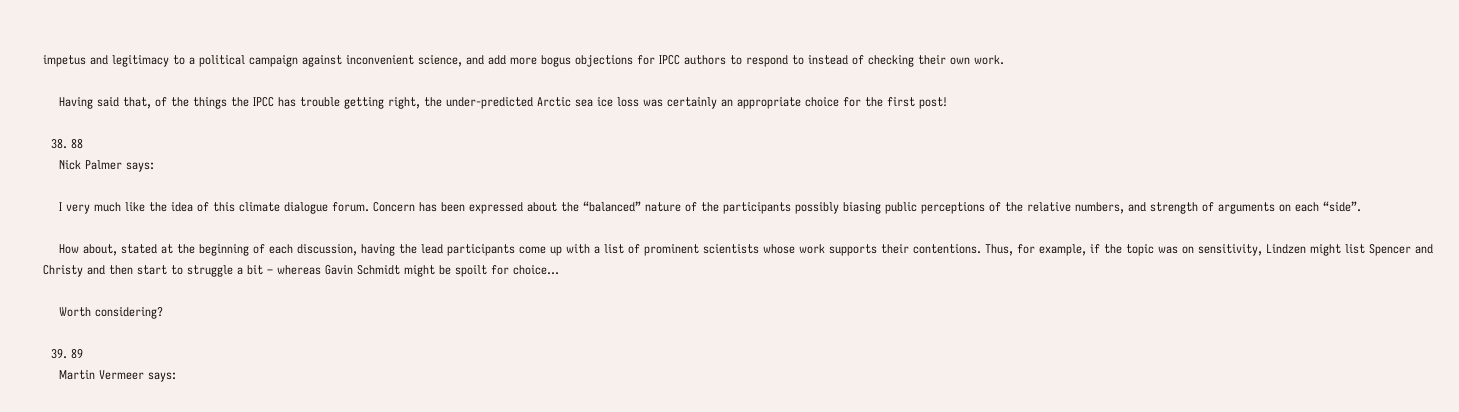impetus and legitimacy to a political campaign against inconvenient science, and add more bogus objections for IPCC authors to respond to instead of checking their own work.

    Having said that, of the things the IPCC has trouble getting right, the under-predicted Arctic sea ice loss was certainly an appropriate choice for the first post!

  38. 88
    Nick Palmer says:

    I very much like the idea of this climate dialogue forum. Concern has been expressed about the “balanced” nature of the participants possibly biasing public perceptions of the relative numbers, and strength of arguments on each “side”.

    How about, stated at the beginning of each discussion, having the lead participants come up with a list of prominent scientists whose work supports their contentions. Thus, for example, if the topic was on sensitivity, Lindzen might list Spencer and Christy and then start to struggle a bit – whereas Gavin Schmidt might be spoilt for choice…

    Worth considering?

  39. 89
    Martin Vermeer says: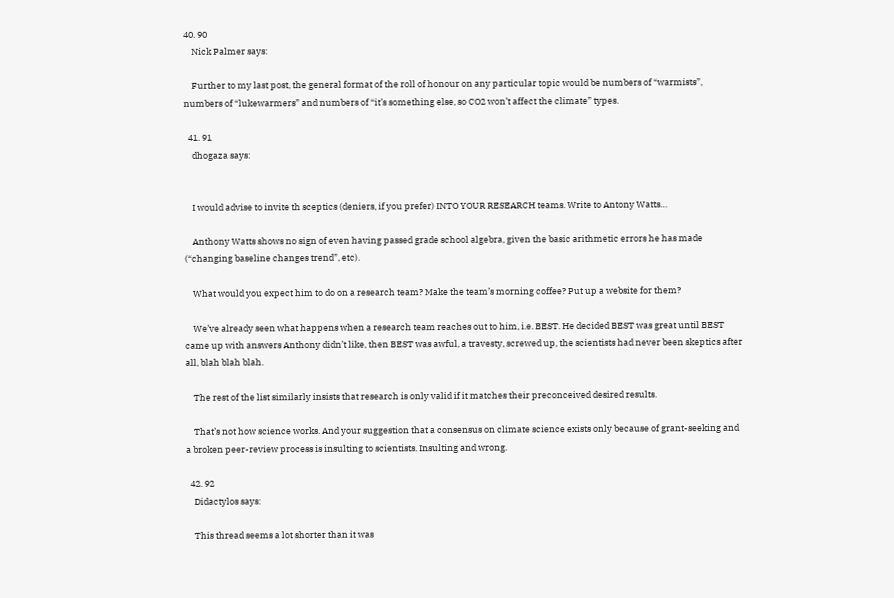40. 90
    Nick Palmer says:

    Further to my last post, the general format of the roll of honour on any particular topic would be numbers of “warmists”, numbers of “lukewarmers” and numbers of “it’s something else, so CO2 won’t affect the climate” types.

  41. 91
    dhogaza says:


    I would advise to invite th sceptics (deniers, if you prefer) INTO YOUR RESEARCH teams. Write to Antony Watts…

    Anthony Watts shows no sign of even having passed grade school algebra, given the basic arithmetic errors he has made (“changing baseline changes trend”, etc).

    What would you expect him to do on a research team? Make the team’s morning coffee? Put up a website for them?

    We’ve already seen what happens when a research team reaches out to him, i.e. BEST. He decided BEST was great until BEST came up with answers Anthony didn’t like, then BEST was awful, a travesty, screwed up, the scientists had never been skeptics after all, blah blah blah.

    The rest of the list similarly insists that research is only valid if it matches their preconceived desired results.

    That’s not how science works. And your suggestion that a consensus on climate science exists only because of grant-seeking and a broken peer-review process is insulting to scientists. Insulting and wrong.

  42. 92
    Didactylos says:

    This thread seems a lot shorter than it was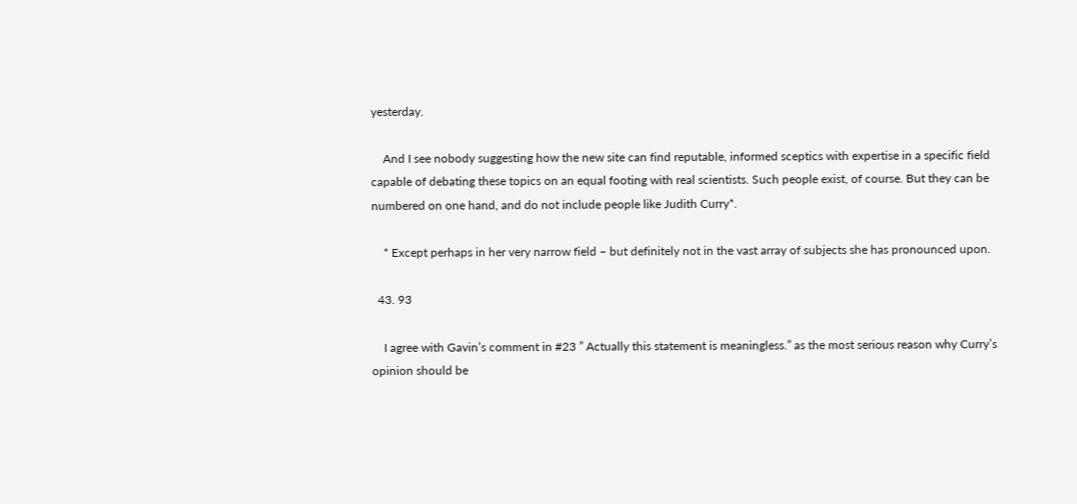yesterday.

    And I see nobody suggesting how the new site can find reputable, informed sceptics with expertise in a specific field capable of debating these topics on an equal footing with real scientists. Such people exist, of course. But they can be numbered on one hand, and do not include people like Judith Curry*.

    * Except perhaps in her very narrow field – but definitely not in the vast array of subjects she has pronounced upon.

  43. 93

    I agree with Gavin’s comment in #23 ” Actually this statement is meaningless.” as the most serious reason why Curry’s opinion should be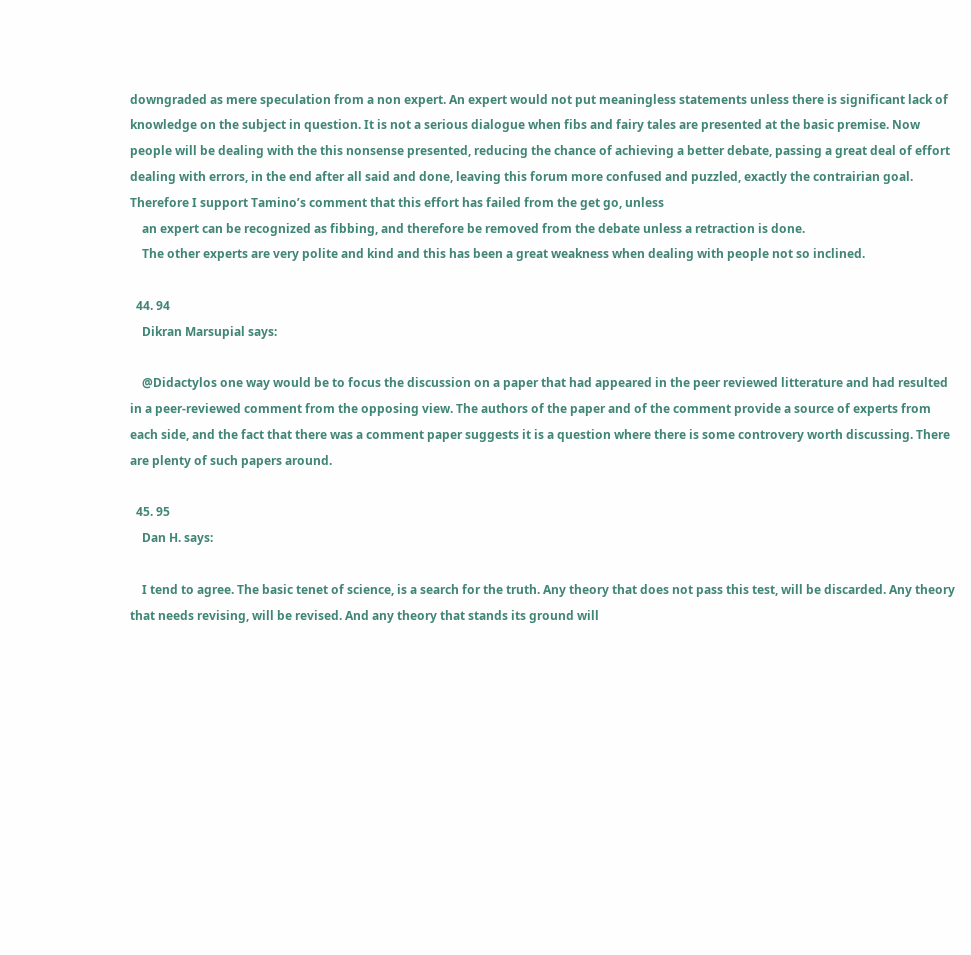downgraded as mere speculation from a non expert. An expert would not put meaningless statements unless there is significant lack of knowledge on the subject in question. It is not a serious dialogue when fibs and fairy tales are presented at the basic premise. Now people will be dealing with the this nonsense presented, reducing the chance of achieving a better debate, passing a great deal of effort dealing with errors, in the end after all said and done, leaving this forum more confused and puzzled, exactly the contrairian goal. Therefore I support Tamino’s comment that this effort has failed from the get go, unless
    an expert can be recognized as fibbing, and therefore be removed from the debate unless a retraction is done.
    The other experts are very polite and kind and this has been a great weakness when dealing with people not so inclined.

  44. 94
    Dikran Marsupial says:

    @Didactylos one way would be to focus the discussion on a paper that had appeared in the peer reviewed litterature and had resulted in a peer-reviewed comment from the opposing view. The authors of the paper and of the comment provide a source of experts from each side, and the fact that there was a comment paper suggests it is a question where there is some controvery worth discussing. There are plenty of such papers around.

  45. 95
    Dan H. says:

    I tend to agree. The basic tenet of science, is a search for the truth. Any theory that does not pass this test, will be discarded. Any theory that needs revising, will be revised. And any theory that stands its ground will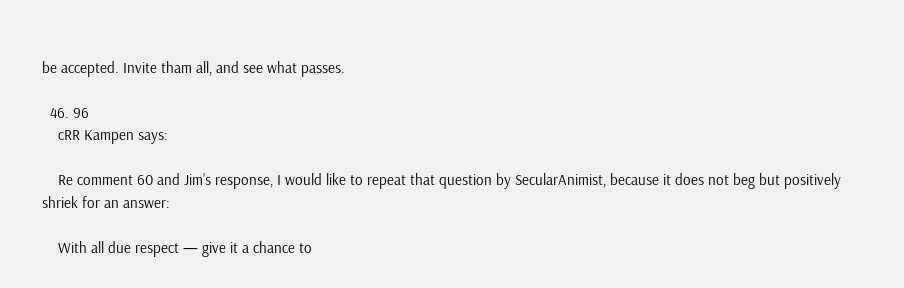be accepted. Invite tham all, and see what passes.

  46. 96
    cRR Kampen says:

    Re comment 60 and Jim’s response, I would like to repeat that question by SecularAnimist, because it does not beg but positively shriek for an answer:

    With all due respect — give it a chance to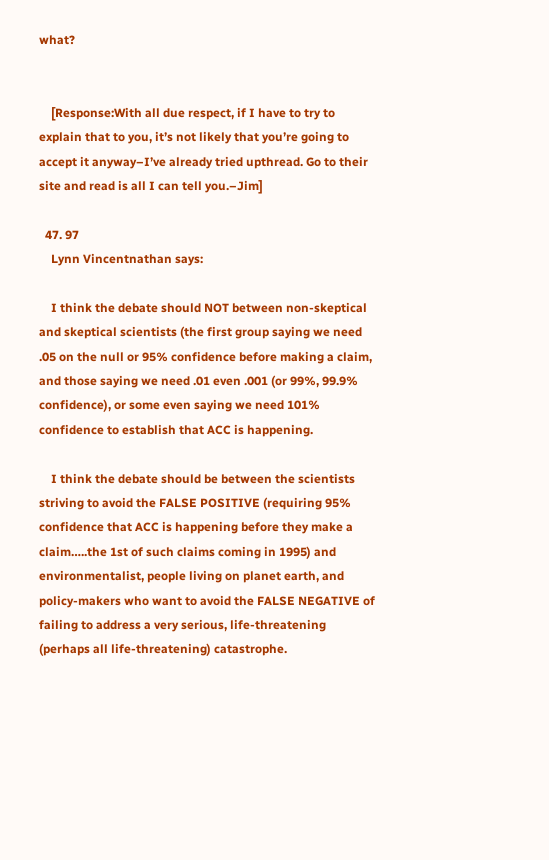what?


    [Response:With all due respect, if I have to try to explain that to you, it’s not likely that you’re going to accept it anyway–I’ve already tried upthread. Go to their site and read is all I can tell you.–Jim]

  47. 97
    Lynn Vincentnathan says:

    I think the debate should NOT between non-skeptical and skeptical scientists (the first group saying we need .05 on the null or 95% confidence before making a claim, and those saying we need .01 even .001 (or 99%, 99.9% confidence), or some even saying we need 101% confidence to establish that ACC is happening.

    I think the debate should be between the scientists striving to avoid the FALSE POSITIVE (requiring 95% confidence that ACC is happening before they make a claim…..the 1st of such claims coming in 1995) and environmentalist, people living on planet earth, and policy-makers who want to avoid the FALSE NEGATIVE of failing to address a very serious, life-threatening (perhaps all life-threatening) catastrophe.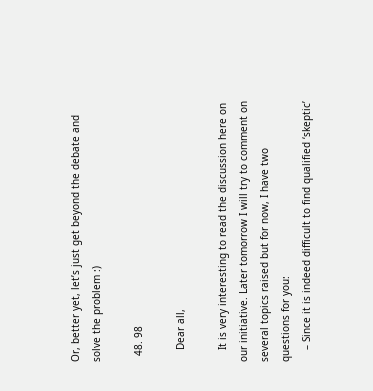Or, better yet, let’s just get beyond the debate and solve the problem :)

  48. 98

    Dear all,

    It is very interesting to read the discussion here on our initiative. Later tomorrow I will try to comment on several topics raised but for now, I have two questions for you:
    – Since it is indeed difficult to find qualified ‘skeptic’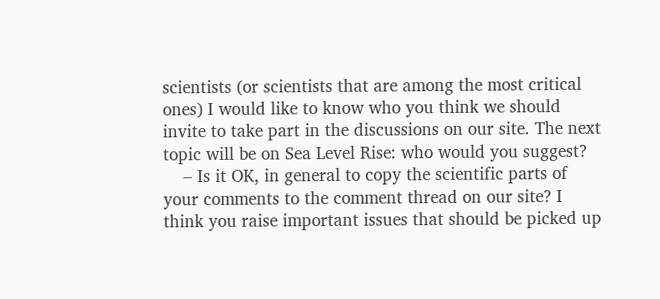scientists (or scientists that are among the most critical ones) I would like to know who you think we should invite to take part in the discussions on our site. The next topic will be on Sea Level Rise: who would you suggest?
    – Is it OK, in general to copy the scientific parts of your comments to the comment thread on our site? I think you raise important issues that should be picked up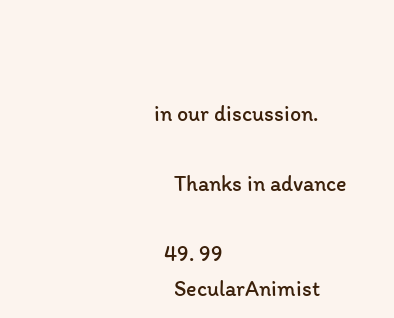in our discussion.

    Thanks in advance

  49. 99
    SecularAnimist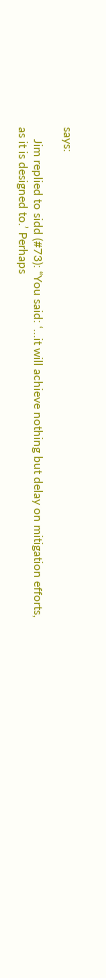says:

    Jim replied to sidd (#73): “You said: ‘…it will achieve nothing but delay on mitigation efforts, as it is designed to.’ Perhaps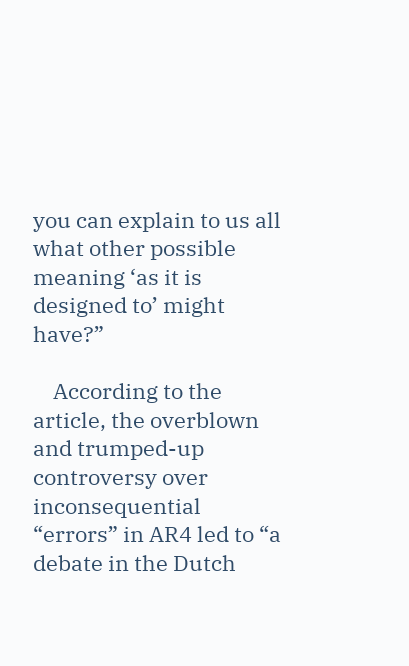you can explain to us all what other possible meaning ‘as it is designed to’ might have?”

    According to the article, the overblown and trumped-up controversy over inconsequential “errors” in AR4 led to “a debate in the Dutch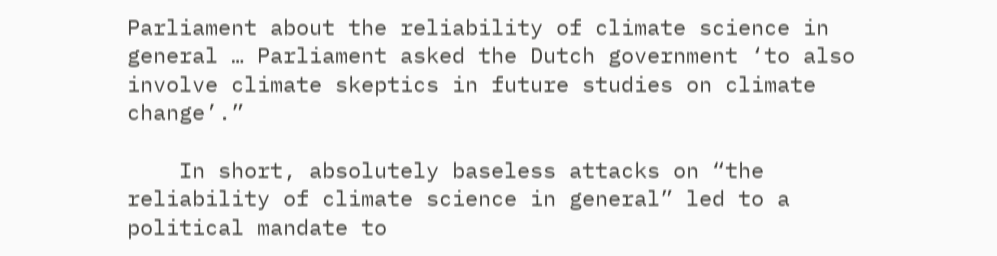Parliament about the reliability of climate science in general … Parliament asked the Dutch government ‘to also involve climate skeptics in future studies on climate change’.”

    In short, absolutely baseless attacks on “the reliability of climate science in general” led to a political mandate to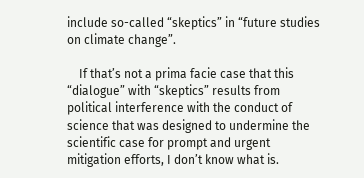include so-called “skeptics” in “future studies on climate change”.

    If that’s not a prima facie case that this “dialogue” with “skeptics” results from political interference with the conduct of science that was designed to undermine the scientific case for prompt and urgent mitigation efforts, I don’t know what is.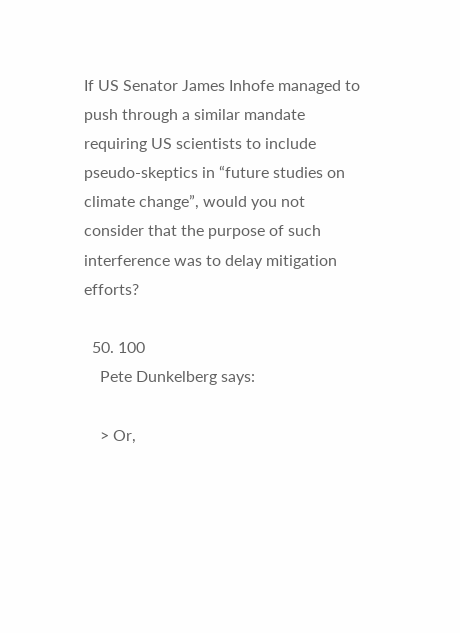If US Senator James Inhofe managed to push through a similar mandate requiring US scientists to include pseudo-skeptics in “future studies on climate change”, would you not consider that the purpose of such interference was to delay mitigation efforts?

  50. 100
    Pete Dunkelberg says:

    > Or,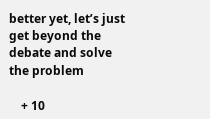better yet, let’s just get beyond the debate and solve the problem

    + 10